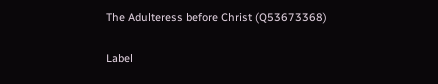The Adulteress before Christ (Q53673368)

Label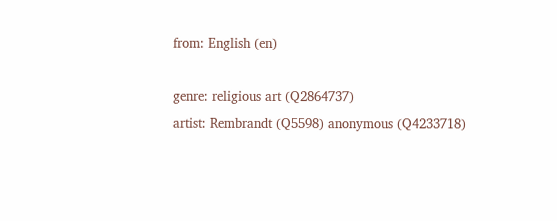from: English (en)

genre: religious art (Q2864737)
artist: Rembrandt (Q5598) anonymous (Q4233718)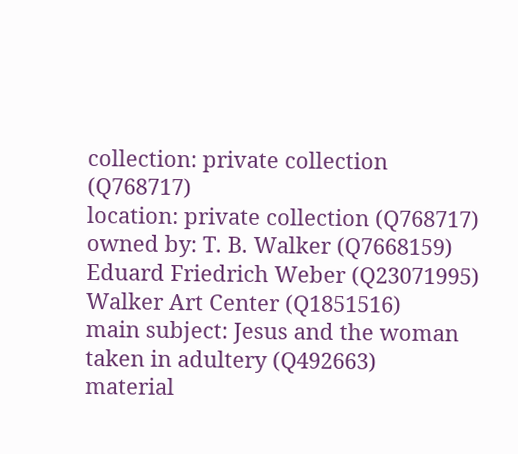collection: private collection (Q768717)
location: private collection (Q768717)
owned by: T. B. Walker (Q7668159) Eduard Friedrich Weber (Q23071995) Walker Art Center (Q1851516)
main subject: Jesus and the woman taken in adultery (Q492663)
material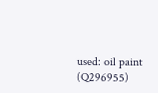used: oil paint (Q296955)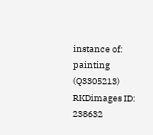instance of: painting (Q3305213)
RKDimages ID: 238632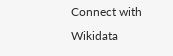Connect with Wikidata